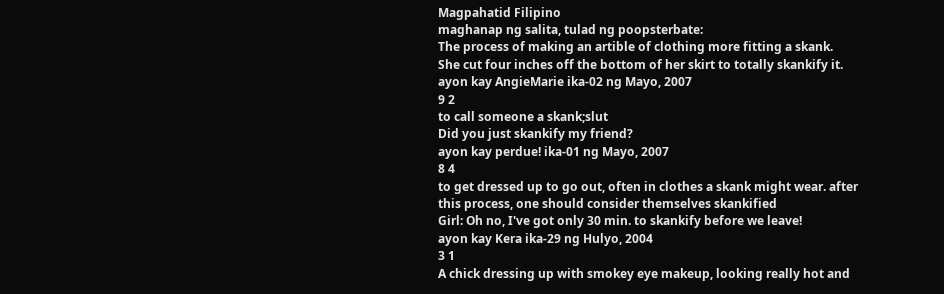Magpahatid Filipino
maghanap ng salita, tulad ng poopsterbate:
The process of making an artible of clothing more fitting a skank.
She cut four inches off the bottom of her skirt to totally skankify it.
ayon kay AngieMarie ika-02 ng Mayo, 2007
9 2
to call someone a skank;slut
Did you just skankify my friend?
ayon kay perdue! ika-01 ng Mayo, 2007
8 4
to get dressed up to go out, often in clothes a skank might wear. after this process, one should consider themselves skankified
Girl: Oh no, I've got only 30 min. to skankify before we leave!
ayon kay Kera ika-29 ng Hulyo, 2004
3 1
A chick dressing up with smokey eye makeup, looking really hot and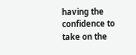having the confidence to take on the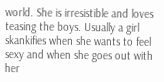world. She is irresistible and loves teasing the boys. Usually a girl skankifies when she wants to feel sexy and when she goes out with her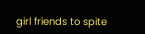girl friends to spite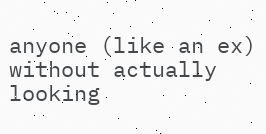anyone (like an ex) without actually looking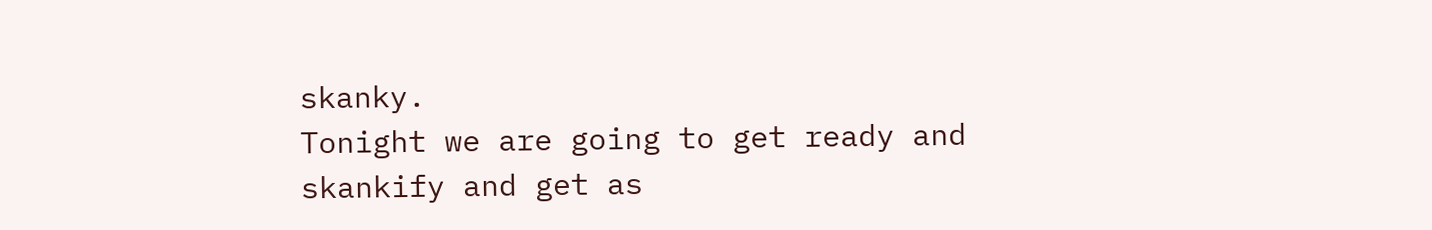skanky.
Tonight we are going to get ready and skankify and get as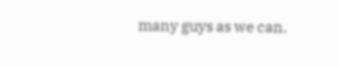many guys as we can.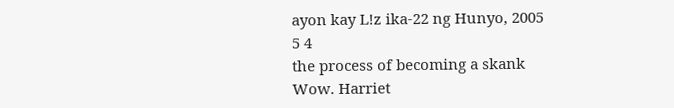ayon kay L!z ika-22 ng Hunyo, 2005
5 4
the process of becoming a skank
Wow. Harriet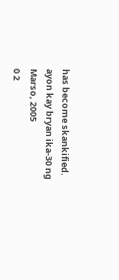has become skankified.
ayon kay bryan ika-30 ng Marso, 2005
0 2